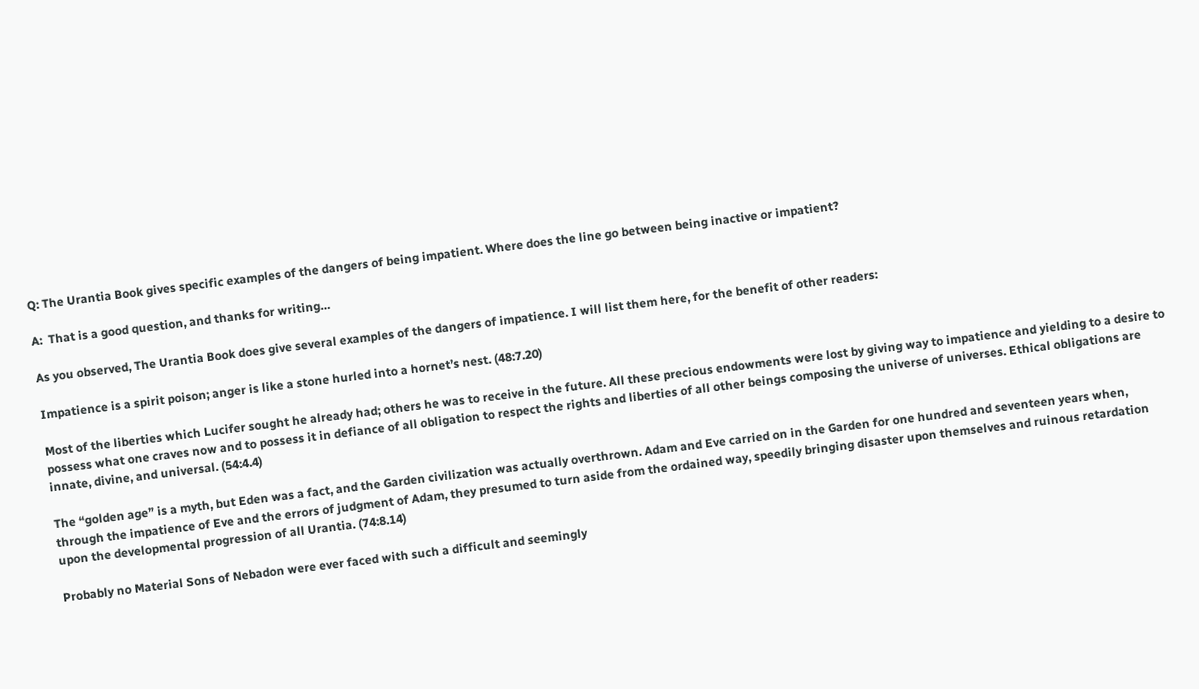Q: The Urantia Book gives specific examples of the dangers of being impatient. Where does the line go between being inactive or impatient?

A:  That is a good question, and thanks for writing…

As you observed, The Urantia Book does give several examples of the dangers of impatience. I will list them here, for the benefit of other readers:

Impatience is a spirit poison; anger is like a stone hurled into a hornet’s nest. (48:7.20)

Most of the liberties which Lucifer sought he already had; others he was to receive in the future. All these precious endowments were lost by giving way to impatience and yielding to a desire to possess what one craves now and to possess it in defiance of all obligation to respect the rights and liberties of all other beings composing the universe of universes. Ethical obligations are innate, divine, and universal. (54:4.4)

The “golden age” is a myth, but Eden was a fact, and the Garden civilization was actually overthrown. Adam and Eve carried on in the Garden for one hundred and seventeen years when, through the impatience of Eve and the errors of judgment of Adam, they presumed to turn aside from the ordained way, speedily bringing disaster upon themselves and ruinous retardation upon the developmental progression of all Urantia. (74:8.14)

Probably no Material Sons of Nebadon were ever faced with such a difficult and seemingly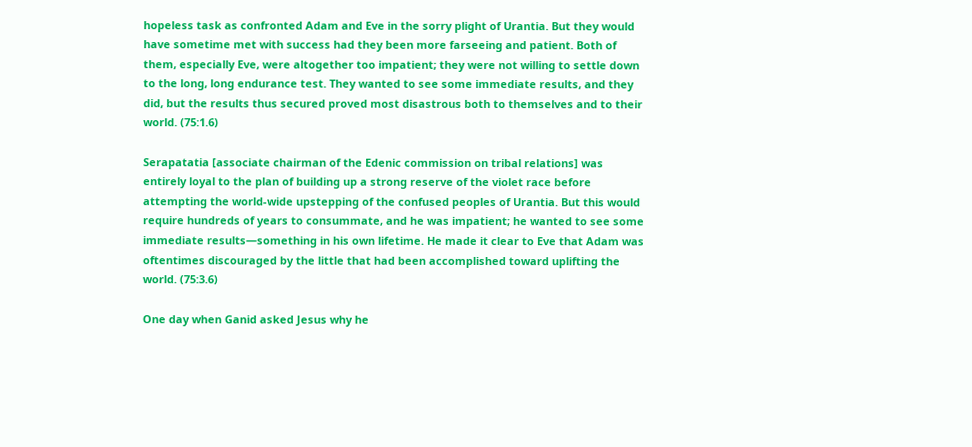hopeless task as confronted Adam and Eve in the sorry plight of Urantia. But they would have sometime met with success had they been more farseeing and patient. Both of them, especially Eve, were altogether too impatient; they were not willing to settle down to the long, long endurance test. They wanted to see some immediate results, and they did, but the results thus secured proved most disastrous both to themselves and to their world. (75:1.6)

Serapatatia [associate chairman of the Edenic commission on tribal relations] was entirely loyal to the plan of building up a strong reserve of the violet race before attempting the world-wide upstepping of the confused peoples of Urantia. But this would require hundreds of years to consummate, and he was impatient; he wanted to see some immediate results—something in his own lifetime. He made it clear to Eve that Adam was oftentimes discouraged by the little that had been accomplished toward uplifting the world. (75:3.6)

One day when Ganid asked Jesus why he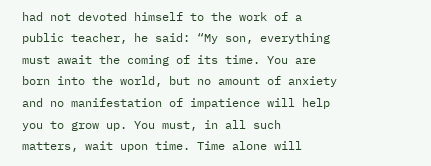had not devoted himself to the work of a public teacher, he said: “My son, everything must await the coming of its time. You are born into the world, but no amount of anxiety and no manifestation of impatience will help you to grow up. You must, in all such matters, wait upon time. Time alone will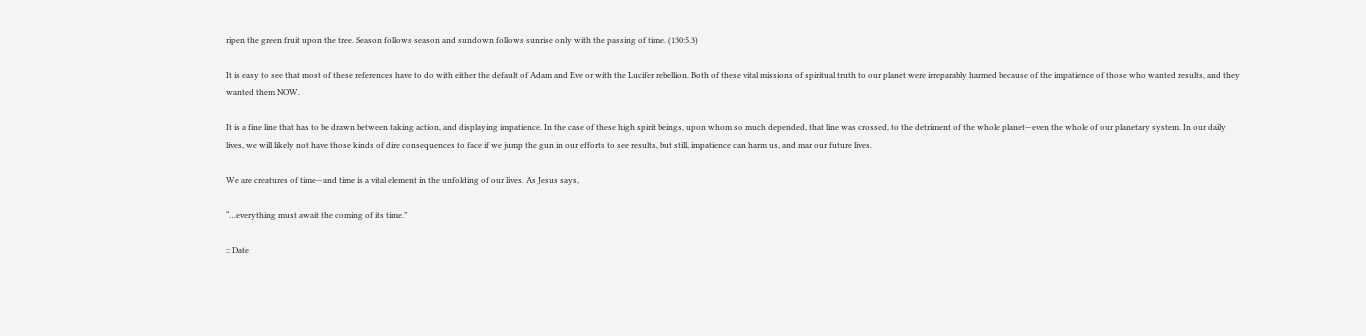ripen the green fruit upon the tree. Season follows season and sundown follows sunrise only with the passing of time. (130:5.3)

It is easy to see that most of these references have to do with either the default of Adam and Eve or with the Lucifer rebellion. Both of these vital missions of spiritual truth to our planet were irreparably harmed because of the impatience of those who wanted results, and they wanted them NOW.

It is a fine line that has to be drawn between taking action, and displaying impatience. In the case of these high spirit beings, upon whom so much depended, that line was crossed, to the detriment of the whole planet—even the whole of our planetary system. In our daily lives, we will likely not have those kinds of dire consequences to face if we jump the gun in our efforts to see results, but still, impatience can harm us, and mar our future lives.

We are creatures of time—and time is a vital element in the unfolding of our lives. As Jesus says,

“…everything must await the coming of its time.”

:: Date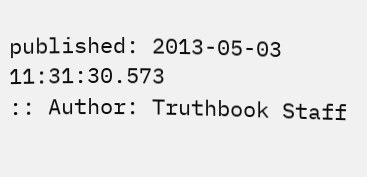published: 2013-05-03 11:31:30.573
:: Author: Truthbook Staff